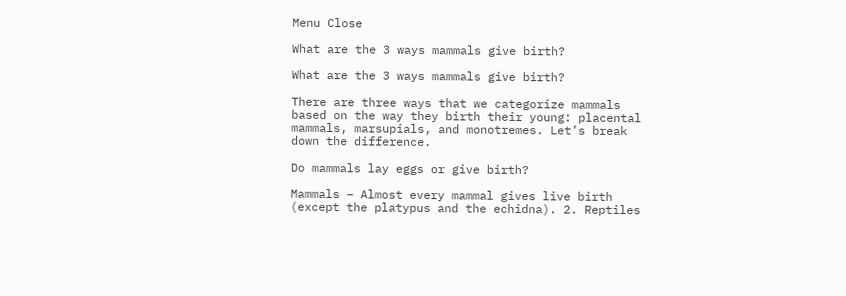Menu Close

What are the 3 ways mammals give birth?

What are the 3 ways mammals give birth?

There are three ways that we categorize mammals based on the way they birth their young: placental mammals, marsupials, and monotremes. Let’s break down the difference.

Do mammals lay eggs or give birth?

Mammals – Almost every mammal gives live birth (except the platypus and the echidna). 2. Reptiles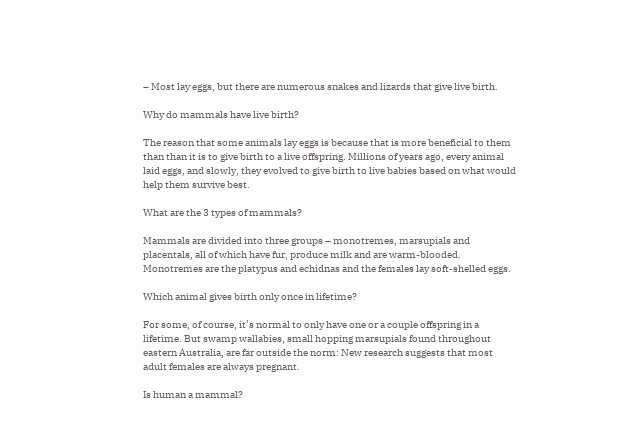– Most lay eggs, but there are numerous snakes and lizards that give live birth.

Why do mammals have live birth?

The reason that some animals lay eggs is because that is more beneficial to them than than it is to give birth to a live offspring. Millions of years ago, every animal laid eggs, and slowly, they evolved to give birth to live babies based on what would help them survive best.

What are the 3 types of mammals?

Mammals are divided into three groups – monotremes, marsupials and placentals, all of which have fur, produce milk and are warm-blooded. Monotremes are the platypus and echidnas and the females lay soft-shelled eggs.

Which animal gives birth only once in lifetime?

For some, of course, it’s normal to only have one or a couple offspring in a lifetime. But swamp wallabies, small hopping marsupials found throughout eastern Australia, are far outside the norm: New research suggests that most adult females are always pregnant.

Is human a mammal?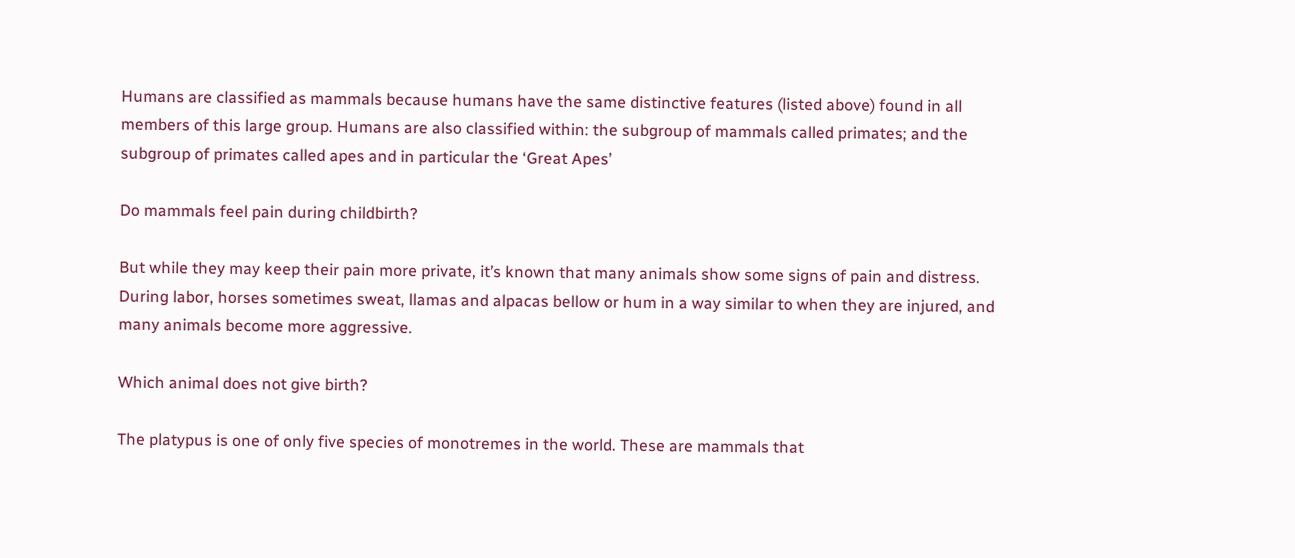Humans are classified as mammals because humans have the same distinctive features (listed above) found in all members of this large group. Humans are also classified within: the subgroup of mammals called primates; and the subgroup of primates called apes and in particular the ‘Great Apes’

Do mammals feel pain during childbirth?

But while they may keep their pain more private, it’s known that many animals show some signs of pain and distress. During labor, horses sometimes sweat, llamas and alpacas bellow or hum in a way similar to when they are injured, and many animals become more aggressive.

Which animal does not give birth?

The platypus is one of only five species of monotremes in the world. These are mammals that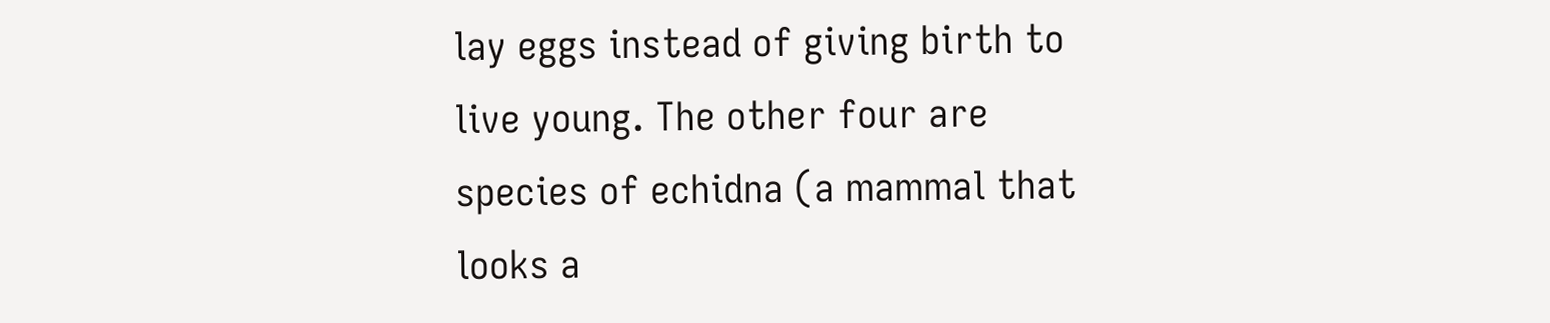lay eggs instead of giving birth to live young. The other four are species of echidna (a mammal that looks a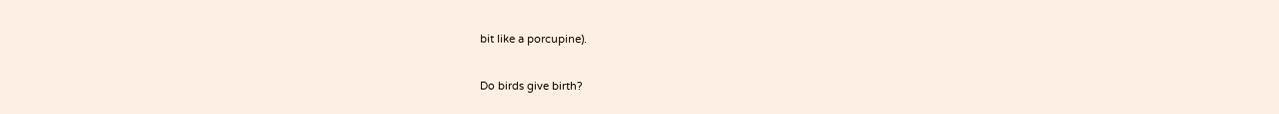bit like a porcupine).

Do birds give birth?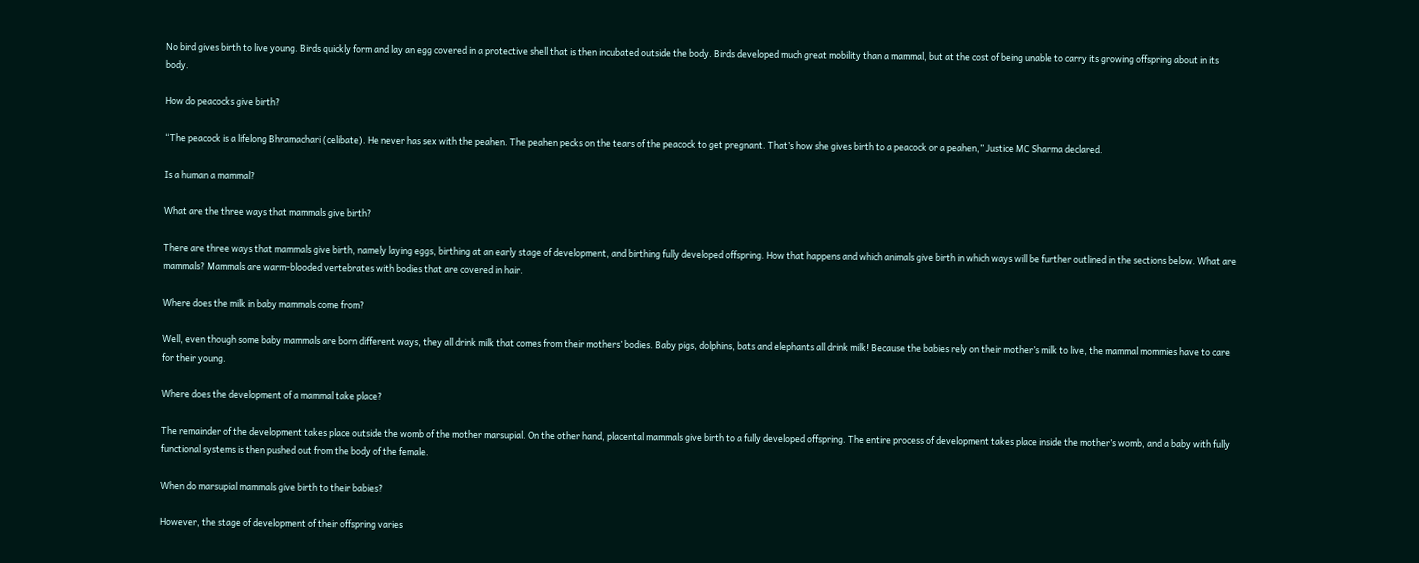No bird gives birth to live young. Birds quickly form and lay an egg covered in a protective shell that is then incubated outside the body. Birds developed much great mobility than a mammal, but at the cost of being unable to carry its growing offspring about in its body.

How do peacocks give birth?

“The peacock is a lifelong Bhramachari (celibate). He never has sex with the peahen. The peahen pecks on the tears of the peacock to get pregnant. That’s how she gives birth to a peacock or a peahen,” Justice MC Sharma declared.

Is a human a mammal?

What are the three ways that mammals give birth?

There are three ways that mammals give birth, namely laying eggs, birthing at an early stage of development, and birthing fully developed offspring. How that happens and which animals give birth in which ways will be further outlined in the sections below. What are mammals? Mammals are warm-blooded vertebrates with bodies that are covered in hair.

Where does the milk in baby mammals come from?

Well, even though some baby mammals are born different ways, they all drink milk that comes from their mothers’ bodies. Baby pigs, dolphins, bats and elephants all drink milk! Because the babies rely on their mother’s milk to live, the mammal mommies have to care for their young.

Where does the development of a mammal take place?

The remainder of the development takes place outside the womb of the mother marsupial. On the other hand, placental mammals give birth to a fully developed offspring. The entire process of development takes place inside the mother’s womb, and a baby with fully functional systems is then pushed out from the body of the female.

When do marsupial mammals give birth to their babies?

However, the stage of development of their offspring varies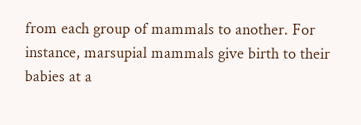from each group of mammals to another. For instance, marsupial mammals give birth to their babies at a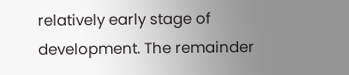relatively early stage of development. The remainder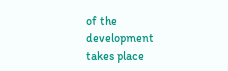of the development takes place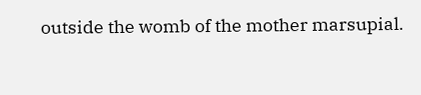outside the womb of the mother marsupial.